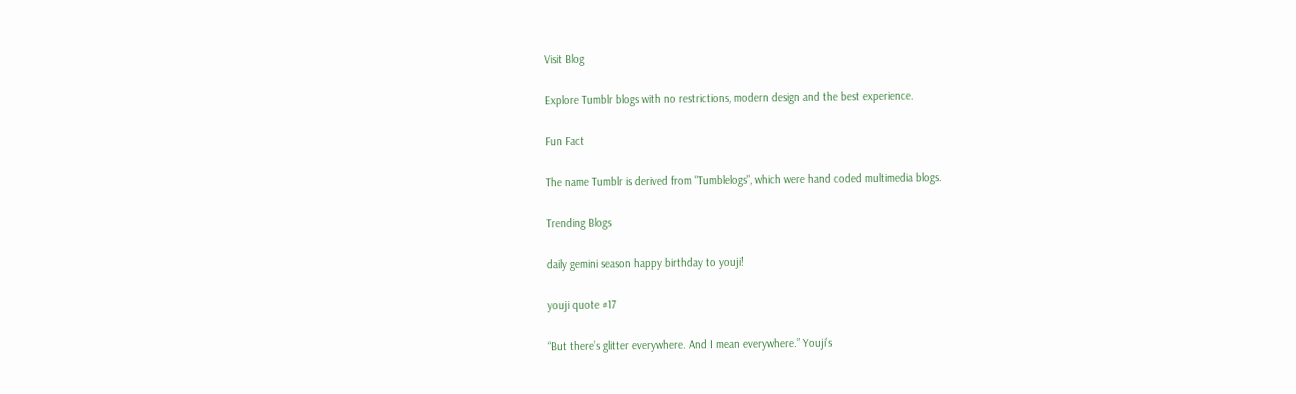Visit Blog

Explore Tumblr blogs with no restrictions, modern design and the best experience.

Fun Fact

The name Tumblr is derived from "Tumblelogs", which were hand coded multimedia blogs.

Trending Blogs

daily gemini season happy birthday to youji!

youji quote #17

“But there’s glitter everywhere. And I mean everywhere.” Youji’s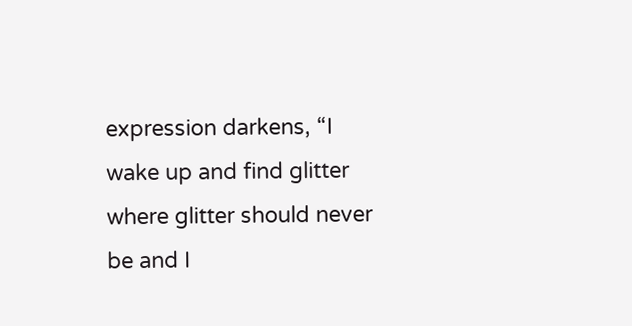expression darkens, “I wake up and find glitter where glitter should never be and I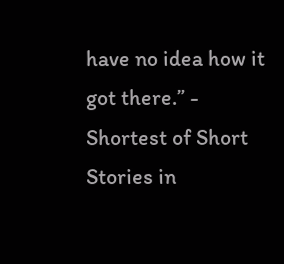have no idea how it got there.” - Shortest of Short Stories in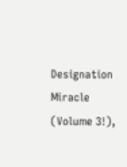Designation Miracle (Volume 3!),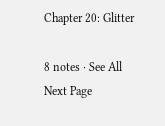Chapter 20: Glitter

8 notes · See All
Next Page